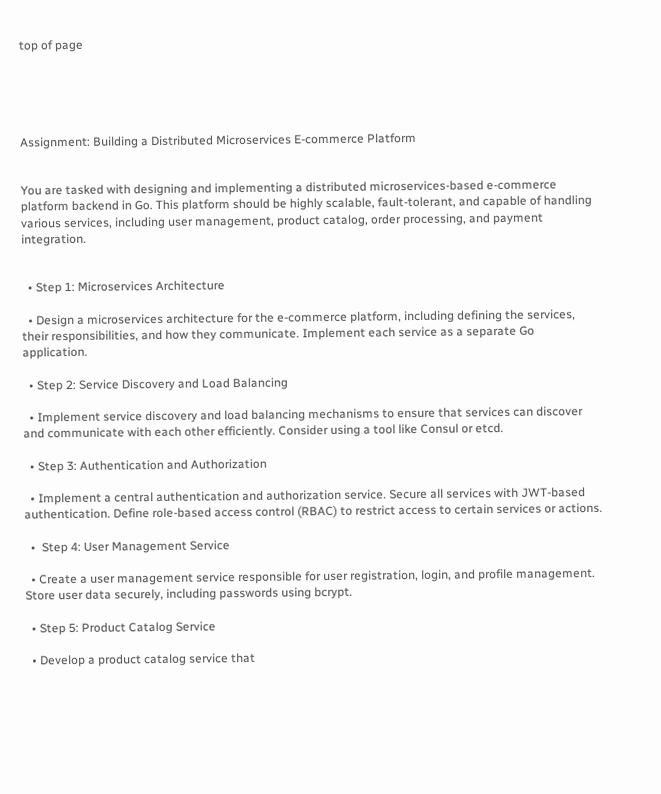top of page





Assignment: Building a Distributed Microservices E-commerce Platform


You are tasked with designing and implementing a distributed microservices-based e-commerce platform backend in Go. This platform should be highly scalable, fault-tolerant, and capable of handling various services, including user management, product catalog, order processing, and payment integration.


  • Step 1: Microservices Architecture

  • Design a microservices architecture for the e-commerce platform, including defining the services, their responsibilities, and how they communicate. Implement each service as a separate Go application.

  • Step 2: Service Discovery and Load Balancing

  • Implement service discovery and load balancing mechanisms to ensure that services can discover and communicate with each other efficiently. Consider using a tool like Consul or etcd.

  • Step 3: Authentication and Authorization

  • Implement a central authentication and authorization service. Secure all services with JWT-based authentication. Define role-based access control (RBAC) to restrict access to certain services or actions.

  •  Step 4: User Management Service

  • Create a user management service responsible for user registration, login, and profile management. Store user data securely, including passwords using bcrypt.

  • Step 5: Product Catalog Service

  • Develop a product catalog service that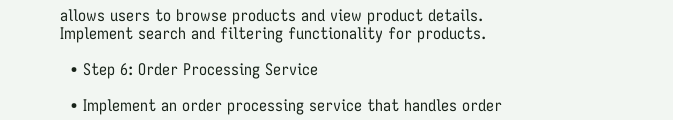allows users to browse products and view product details. Implement search and filtering functionality for products.

  • Step 6: Order Processing Service

  • Implement an order processing service that handles order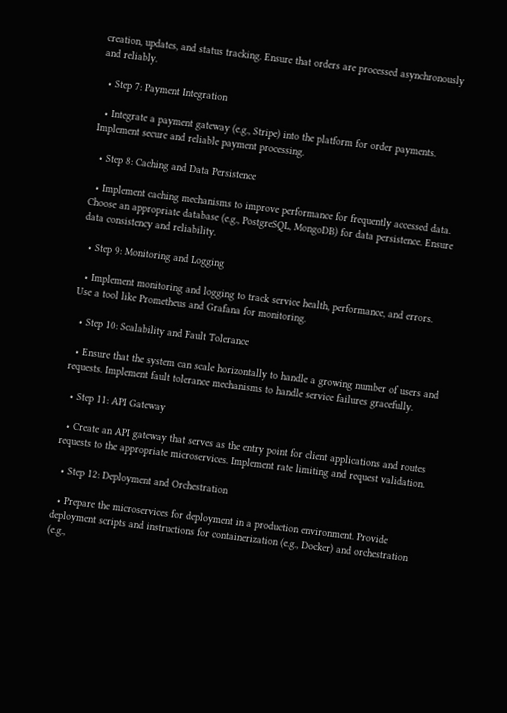creation, updates, and status tracking. Ensure that orders are processed asynchronously and reliably.

  • Step 7: Payment Integration

  • Integrate a payment gateway (e.g., Stripe) into the platform for order payments. Implement secure and reliable payment processing.

  • Step 8: Caching and Data Persistence

  • Implement caching mechanisms to improve performance for frequently accessed data. Choose an appropriate database (e.g., PostgreSQL, MongoDB) for data persistence. Ensure data consistency and reliability.

  • Step 9: Monitoring and Logging

  • Implement monitoring and logging to track service health, performance, and errors. Use a tool like Prometheus and Grafana for monitoring.

  • Step 10: Scalability and Fault Tolerance

  • Ensure that the system can scale horizontally to handle a growing number of users and requests. Implement fault tolerance mechanisms to handle service failures gracefully.

  • Step 11: API Gateway

  • Create an API gateway that serves as the entry point for client applications and routes requests to the appropriate microservices. Implement rate limiting and request validation.

  • Step 12: Deployment and Orchestration

  • Prepare the microservices for deployment in a production environment. Provide deployment scripts and instructions for containerization (e.g., Docker) and orchestration (e.g.,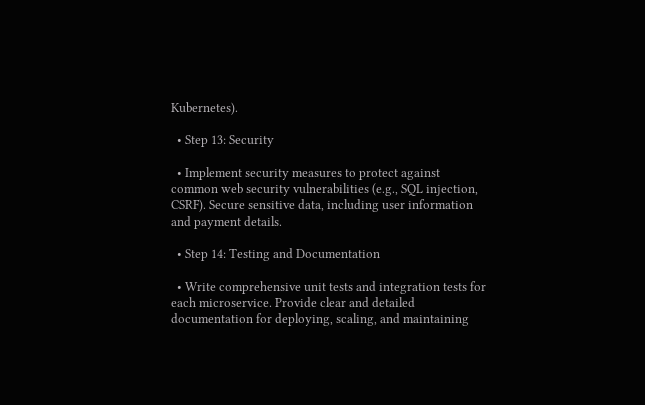Kubernetes).

  • Step 13: Security

  • Implement security measures to protect against common web security vulnerabilities (e.g., SQL injection, CSRF). Secure sensitive data, including user information and payment details.

  • Step 14: Testing and Documentation

  • Write comprehensive unit tests and integration tests for each microservice. Provide clear and detailed documentation for deploying, scaling, and maintaining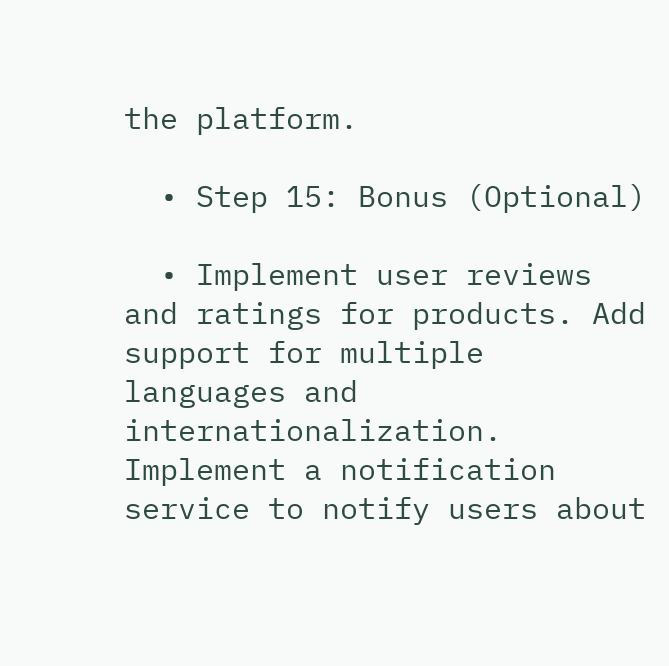the platform.

  • Step 15: Bonus (Optional)

  • Implement user reviews and ratings for products. Add support for multiple languages and internationalization. Implement a notification service to notify users about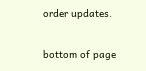order updates.

bottom of page